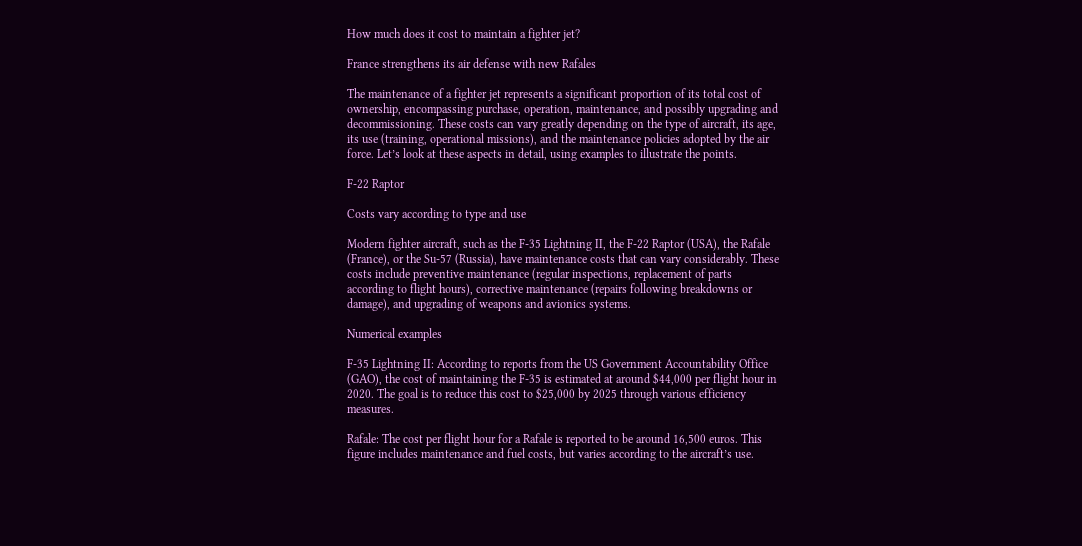How much does it cost to maintain a fighter jet?

France strengthens its air defense with new Rafales

The maintenance of a fighter jet represents a significant proportion of its total cost of ownership, encompassing purchase, operation, maintenance, and possibly upgrading and decommissioning. These costs can vary greatly depending on the type of aircraft, its age, its use (training, operational missions), and the maintenance policies adopted by the air force. Let’s look at these aspects in detail, using examples to illustrate the points.

F-22 Raptor

Costs vary according to type and use

Modern fighter aircraft, such as the F-35 Lightning II, the F-22 Raptor (USA), the Rafale (France), or the Su-57 (Russia), have maintenance costs that can vary considerably. These costs include preventive maintenance (regular inspections, replacement of parts according to flight hours), corrective maintenance (repairs following breakdowns or damage), and upgrading of weapons and avionics systems.

Numerical examples

F-35 Lightning II: According to reports from the US Government Accountability Office (GAO), the cost of maintaining the F-35 is estimated at around $44,000 per flight hour in 2020. The goal is to reduce this cost to $25,000 by 2025 through various efficiency measures.

Rafale: The cost per flight hour for a Rafale is reported to be around 16,500 euros. This figure includes maintenance and fuel costs, but varies according to the aircraft’s use.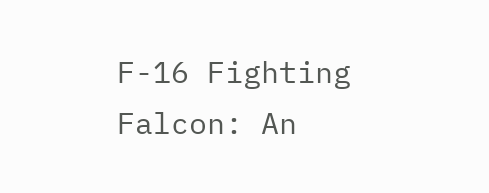F-16 Fighting Falcon: An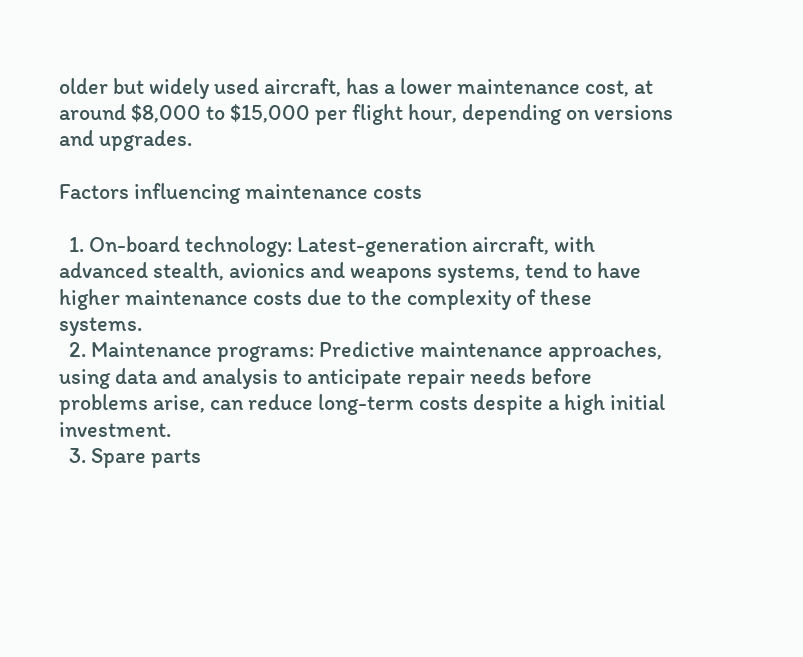older but widely used aircraft, has a lower maintenance cost, at around $8,000 to $15,000 per flight hour, depending on versions and upgrades.

Factors influencing maintenance costs

  1. On-board technology: Latest-generation aircraft, with advanced stealth, avionics and weapons systems, tend to have higher maintenance costs due to the complexity of these systems.
  2. Maintenance programs: Predictive maintenance approaches, using data and analysis to anticipate repair needs before problems arise, can reduce long-term costs despite a high initial investment.
  3. Spare parts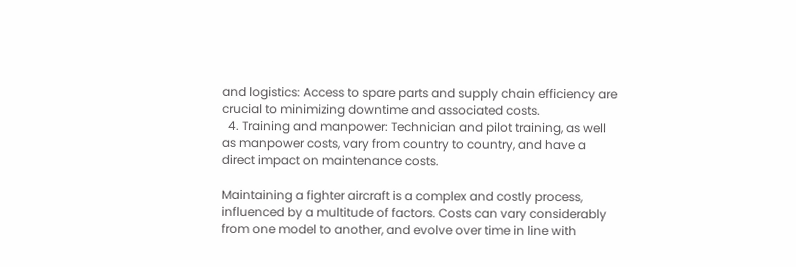and logistics: Access to spare parts and supply chain efficiency are crucial to minimizing downtime and associated costs.
  4. Training and manpower: Technician and pilot training, as well as manpower costs, vary from country to country, and have a direct impact on maintenance costs.

Maintaining a fighter aircraft is a complex and costly process, influenced by a multitude of factors. Costs can vary considerably from one model to another, and evolve over time in line with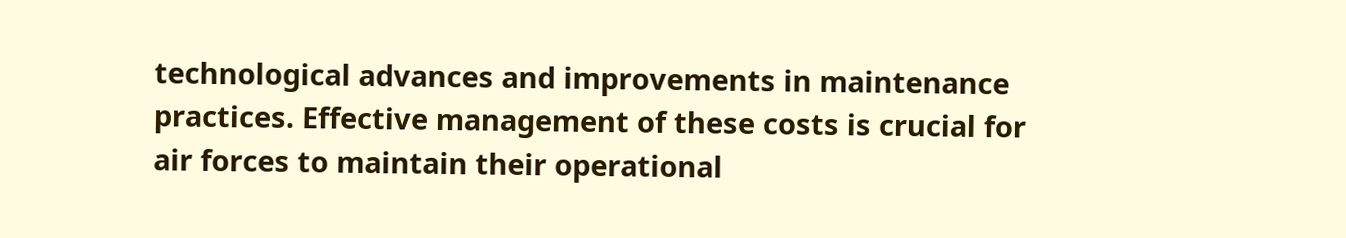technological advances and improvements in maintenance practices. Effective management of these costs is crucial for air forces to maintain their operational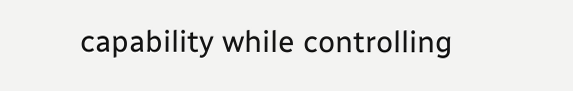capability while controlling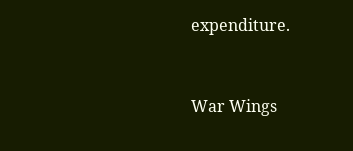expenditure.


War Wings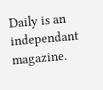Daily is an independant magazine.